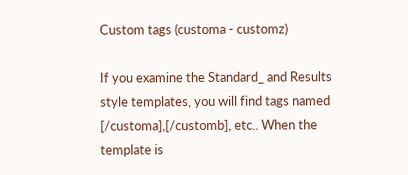Custom tags (customa - customz)

If you examine the Standard_ and Results style templates, you will find tags named [/customa],[/customb], etc.. When the template is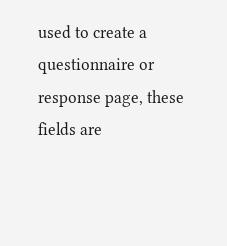used to create a questionnaire or response page, these fields are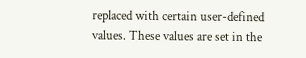replaced with certain user-defined values. These values are set in the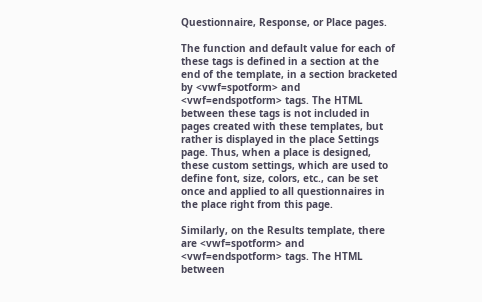Questionnaire, Response, or Place pages.

The function and default value for each of these tags is defined in a section at the end of the template, in a section bracketed by <vwf=spotform> and <vwf=endspotform> tags. The HTML between these tags is not included in pages created with these templates, but rather is displayed in the place Settings page. Thus, when a place is designed, these custom settings, which are used to define font, size, colors, etc., can be set once and applied to all questionnaires in the place right from this page.

Similarly, on the Results template, there are <vwf=spotform> and <vwf=endspotform> tags. The HTML between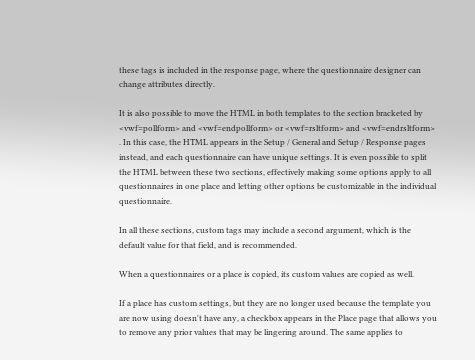these tags is included in the response page, where the questionnaire designer can change attributes directly.

It is also possible to move the HTML in both templates to the section bracketed by <vwf=pollform> and <vwf=endpollform> or <vwf=rsltform> and <vwf=endrsltform> . In this case, the HTML appears in the Setup / General and Setup / Response pages instead, and each questionnaire can have unique settings. It is even possible to split the HTML between these two sections, effectively making some options apply to all questionnaires in one place and letting other options be customizable in the individual questionnaire.

In all these sections, custom tags may include a second argument, which is the default value for that field, and is recommended.

When a questionnaires or a place is copied, its custom values are copied as well.

If a place has custom settings, but they are no longer used because the template you are now using doesn't have any, a checkbox appears in the Place page that allows you to remove any prior values that may be lingering around. The same applies to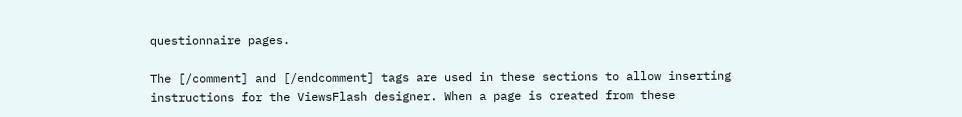questionnaire pages.

The [/comment] and [/endcomment] tags are used in these sections to allow inserting instructions for the ViewsFlash designer. When a page is created from these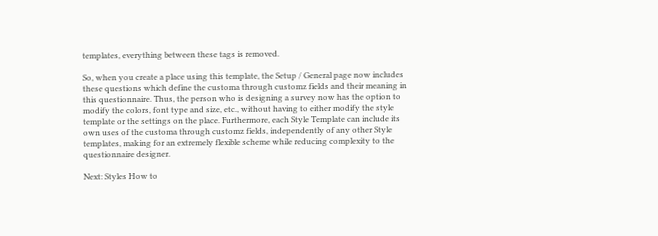templates, everything between these tags is removed.

So, when you create a place using this template, the Setup / General page now includes these questions which define the customa through customz fields and their meaning in this questionnaire. Thus, the person who is designing a survey now has the option to modify the colors, font type and size, etc., without having to either modify the style template or the settings on the place. Furthermore, each Style Template can include its own uses of the customa through customz fields, independently of any other Style templates, making for an extremely flexible scheme while reducing complexity to the questionnaire designer.

Next: Styles How to